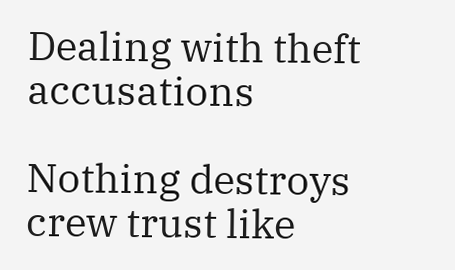Dealing with theft accusations

Nothing destroys crew trust like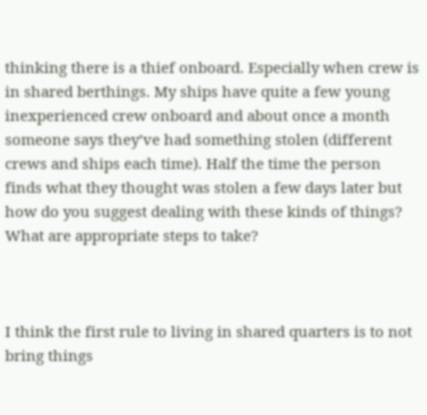thinking there is a thief onboard. Especially when crew is in shared berthings. My ships have quite a few young inexperienced crew onboard and about once a month someone says they’ve had something stolen (different crews and ships each time). Half the time the person finds what they thought was stolen a few days later but how do you suggest dealing with these kinds of things? What are appropriate steps to take?



I think the first rule to living in shared quarters is to not bring things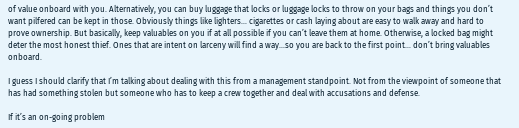of value onboard with you. Alternatively, you can buy luggage that locks or luggage locks to throw on your bags and things you don’t want pilfered can be kept in those. Obviously things like lighters… cigarettes or cash laying about are easy to walk away and hard to prove ownership. But basically, keep valuables on you if at all possible if you can’t leave them at home. Otherwise, a locked bag might deter the most honest thief. Ones that are intent on larceny will find a way…so you are back to the first point… don’t bring valuables onboard.

I guess I should clarify that I’m talking about dealing with this from a management standpoint. Not from the viewpoint of someone that has had something stolen but someone who has to keep a crew together and deal with accusations and defense.

If it’s an on-going problem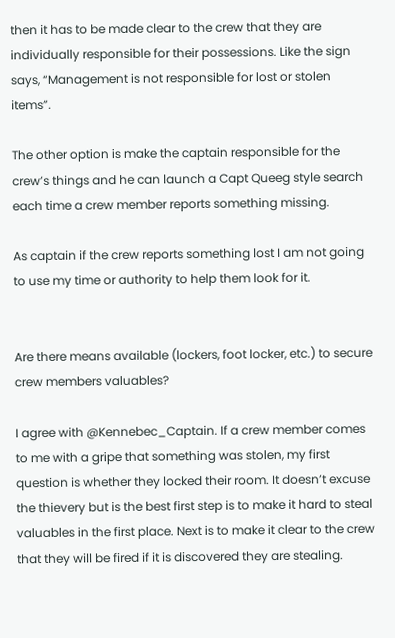then it has to be made clear to the crew that they are individually responsible for their possessions. Like the sign says, “Management is not responsible for lost or stolen items”.

The other option is make the captain responsible for the crew’s things and he can launch a Capt Queeg style search each time a crew member reports something missing.

As captain if the crew reports something lost I am not going to use my time or authority to help them look for it.


Are there means available (lockers, foot locker, etc.) to secure crew members valuables?

I agree with @Kennebec_Captain. If a crew member comes to me with a gripe that something was stolen, my first question is whether they locked their room. It doesn’t excuse the thievery but is the best first step is to make it hard to steal valuables in the first place. Next is to make it clear to the crew that they will be fired if it is discovered they are stealing.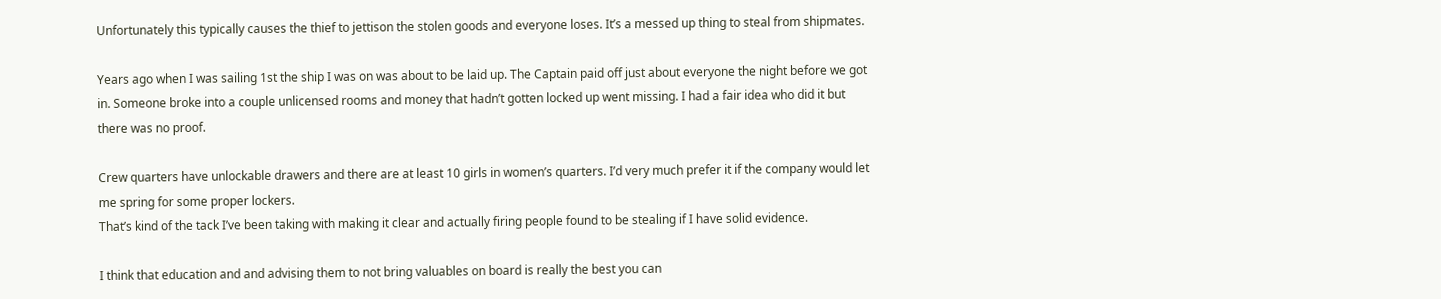Unfortunately this typically causes the thief to jettison the stolen goods and everyone loses. It’s a messed up thing to steal from shipmates.

Years ago when I was sailing 1st the ship I was on was about to be laid up. The Captain paid off just about everyone the night before we got in. Someone broke into a couple unlicensed rooms and money that hadn’t gotten locked up went missing. I had a fair idea who did it but there was no proof.

Crew quarters have unlockable drawers and there are at least 10 girls in women’s quarters. I’d very much prefer it if the company would let me spring for some proper lockers.
That’s kind of the tack I’ve been taking with making it clear and actually firing people found to be stealing if I have solid evidence.

I think that education and and advising them to not bring valuables on board is really the best you can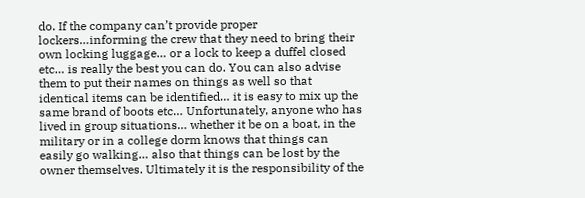do. If the company can’t provide proper lockers…informing the crew that they need to bring their own locking luggage… or a lock to keep a duffel closed etc… is really the best you can do. You can also advise them to put their names on things as well so that identical items can be identified… it is easy to mix up the same brand of boots etc… Unfortunately, anyone who has lived in group situations… whether it be on a boat, in the military or in a college dorm knows that things can easily go walking… also that things can be lost by the owner themselves. Ultimately it is the responsibility of the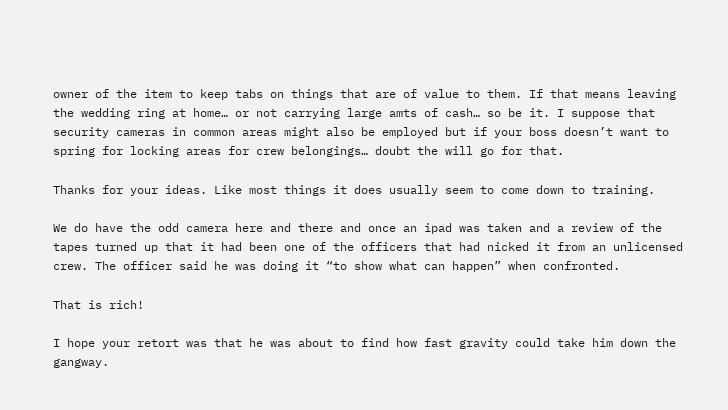owner of the item to keep tabs on things that are of value to them. If that means leaving the wedding ring at home… or not carrying large amts of cash… so be it. I suppose that security cameras in common areas might also be employed but if your boss doesn’t want to spring for locking areas for crew belongings… doubt the will go for that.

Thanks for your ideas. Like most things it does usually seem to come down to training.

We do have the odd camera here and there and once an ipad was taken and a review of the tapes turned up that it had been one of the officers that had nicked it from an unlicensed crew. The officer said he was doing it “to show what can happen” when confronted.

That is rich!

I hope your retort was that he was about to find how fast gravity could take him down the gangway.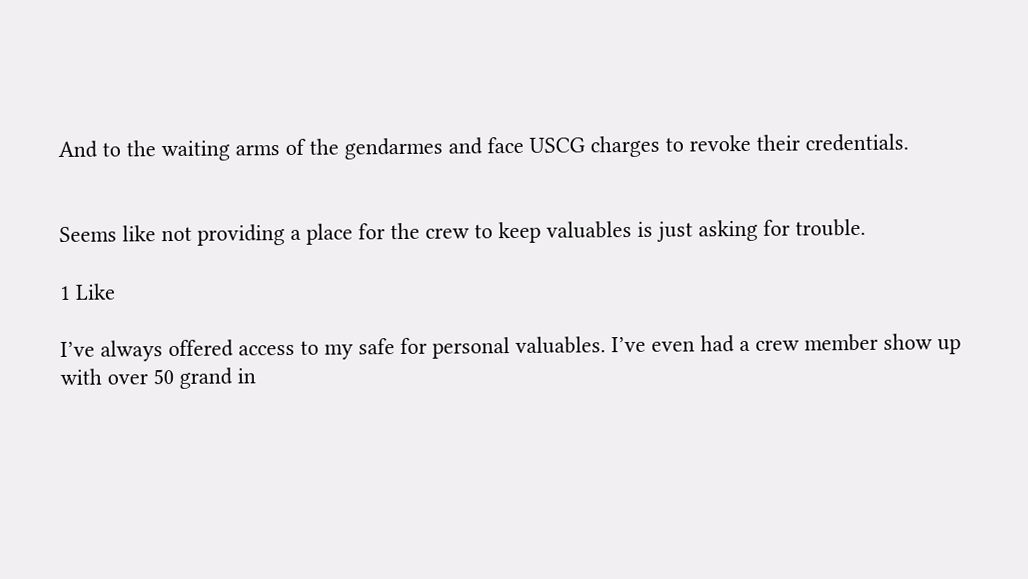And to the waiting arms of the gendarmes and face USCG charges to revoke their credentials.


Seems like not providing a place for the crew to keep valuables is just asking for trouble.

1 Like

I’ve always offered access to my safe for personal valuables. I’ve even had a crew member show up with over 50 grand in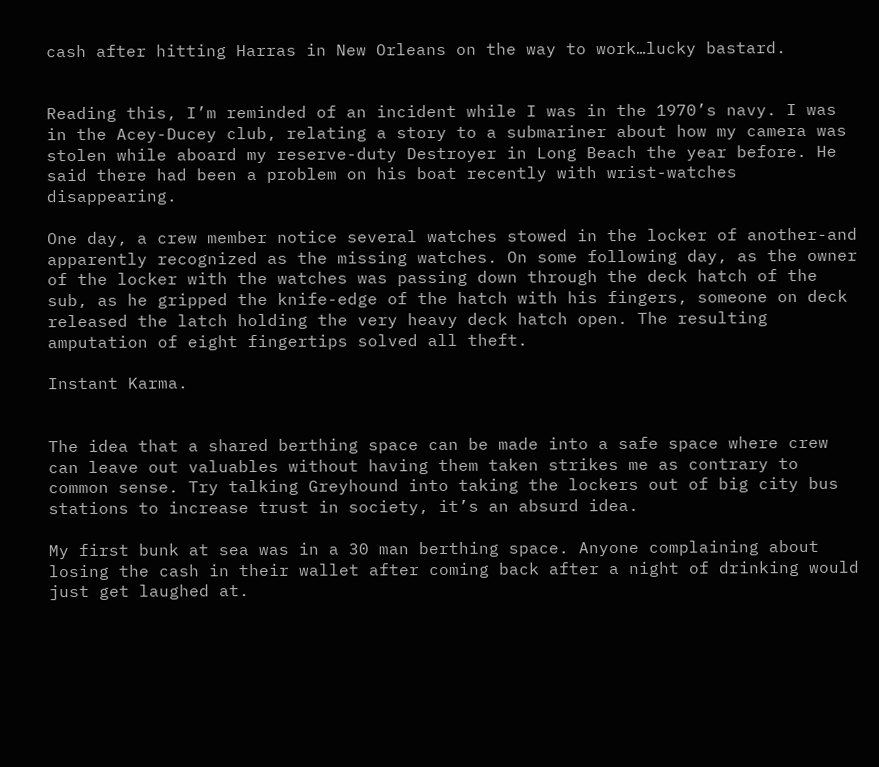cash after hitting Harras in New Orleans on the way to work…lucky bastard.


Reading this, I’m reminded of an incident while I was in the 1970’s navy. I was in the Acey-Ducey club, relating a story to a submariner about how my camera was stolen while aboard my reserve-duty Destroyer in Long Beach the year before. He said there had been a problem on his boat recently with wrist-watches disappearing.

One day, a crew member notice several watches stowed in the locker of another-and apparently recognized as the missing watches. On some following day, as the owner of the locker with the watches was passing down through the deck hatch of the sub, as he gripped the knife-edge of the hatch with his fingers, someone on deck released the latch holding the very heavy deck hatch open. The resulting amputation of eight fingertips solved all theft.

Instant Karma.


The idea that a shared berthing space can be made into a safe space where crew can leave out valuables without having them taken strikes me as contrary to common sense. Try talking Greyhound into taking the lockers out of big city bus stations to increase trust in society, it’s an absurd idea.

My first bunk at sea was in a 30 man berthing space. Anyone complaining about losing the cash in their wallet after coming back after a night of drinking would just get laughed at.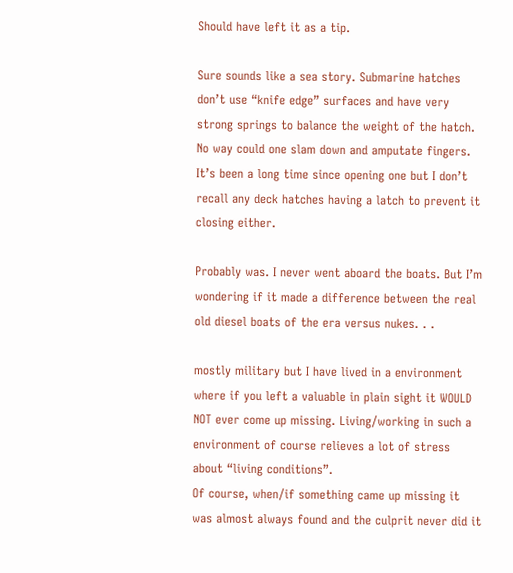Should have left it as a tip.

Sure sounds like a sea story. Submarine hatches don’t use “knife edge” surfaces and have very strong springs to balance the weight of the hatch. No way could one slam down and amputate fingers. It’s been a long time since opening one but I don’t recall any deck hatches having a latch to prevent it closing either.

Probably was. I never went aboard the boats. But I’m wondering if it made a difference between the real old diesel boats of the era versus nukes. . .

mostly military but I have lived in a environment where if you left a valuable in plain sight it WOULD NOT ever come up missing. Living/working in such a environment of course relieves a lot of stress about “living conditions”.
Of course, when/if something came up missing it was almost always found and the culprit never did it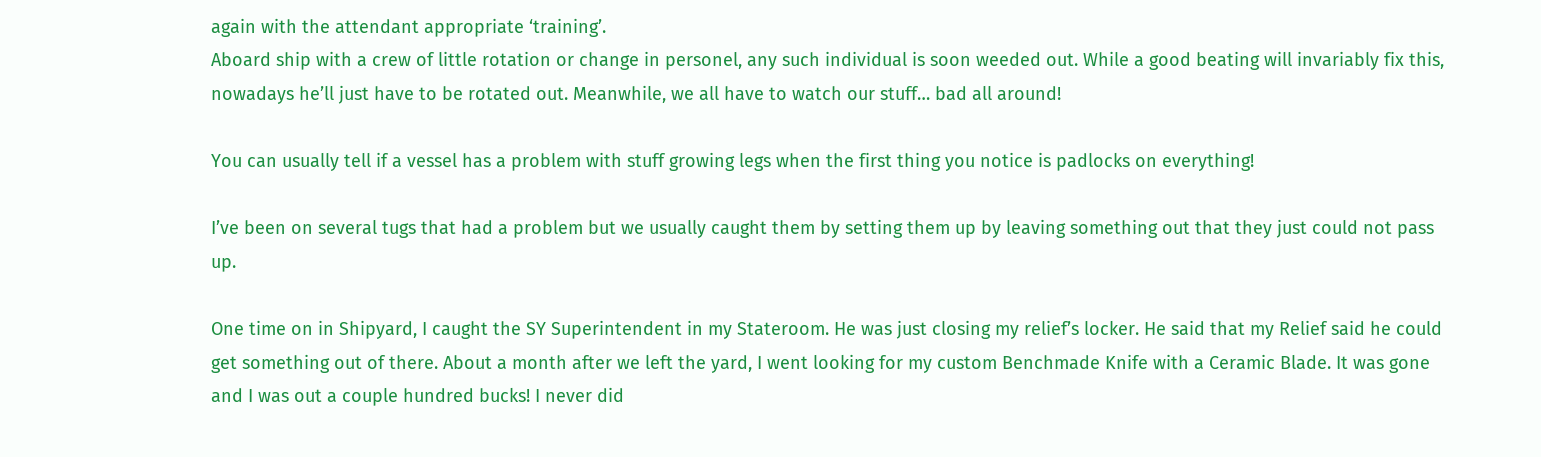again with the attendant appropriate ‘training’.
Aboard ship with a crew of little rotation or change in personel, any such individual is soon weeded out. While a good beating will invariably fix this, nowadays he’ll just have to be rotated out. Meanwhile, we all have to watch our stuff… bad all around!

You can usually tell if a vessel has a problem with stuff growing legs when the first thing you notice is padlocks on everything!

I’ve been on several tugs that had a problem but we usually caught them by setting them up by leaving something out that they just could not pass up.

One time on in Shipyard, I caught the SY Superintendent in my Stateroom. He was just closing my relief’s locker. He said that my Relief said he could get something out of there. About a month after we left the yard, I went looking for my custom Benchmade Knife with a Ceramic Blade. It was gone and I was out a couple hundred bucks! I never did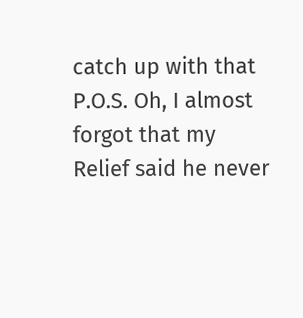catch up with that P.O.S. Oh, I almost forgot that my Relief said he never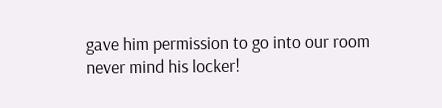gave him permission to go into our room never mind his locker!